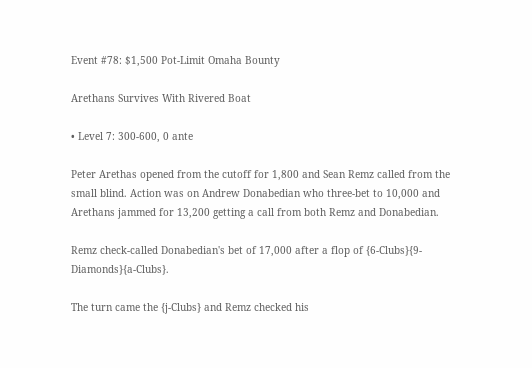Event #78: $1,500 Pot-Limit Omaha Bounty

Arethans Survives With Rivered Boat

• Level 7: 300-600, 0 ante

Peter Arethas opened from the cutoff for 1,800 and Sean Remz called from the small blind. Action was on Andrew Donabedian who three-bet to 10,000 and Arethans jammed for 13,200 getting a call from both Remz and Donabedian.

Remz check-called Donabedian's bet of 17,000 after a flop of {6-Clubs}{9-Diamonds}{a-Clubs}.

The turn came the {j-Clubs} and Remz checked his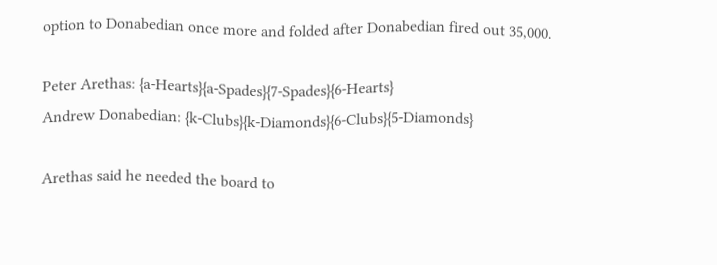option to Donabedian once more and folded after Donabedian fired out 35,000.

Peter Arethas: {a-Hearts}{a-Spades}{7-Spades}{6-Hearts}
Andrew Donabedian: {k-Clubs}{k-Diamonds}{6-Clubs}{5-Diamonds}

Arethas said he needed the board to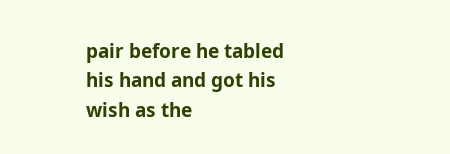pair before he tabled his hand and got his wish as the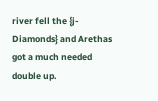river fell the {j-Diamonds} and Arethas got a much needed double up.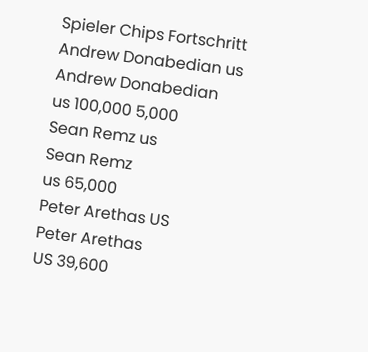Spieler Chips Fortschritt
Andrew Donabedian us
Andrew Donabedian
us 100,000 5,000
Sean Remz us
Sean Remz
us 65,000
Peter Arethas US
Peter Arethas
US 39,600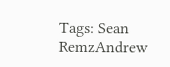Tags: Sean RemzAndrew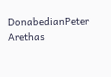DonabedianPeter Arethas